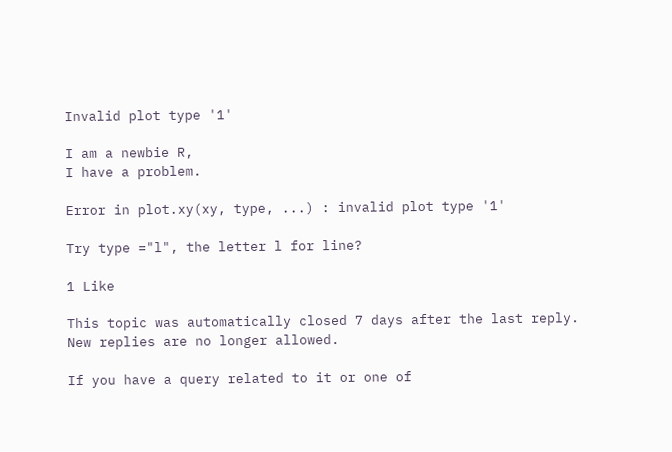Invalid plot type '1'

I am a newbie R,
I have a problem.

Error in plot.xy(xy, type, ...) : invalid plot type '1'

Try type ="l", the letter l for line?

1 Like

This topic was automatically closed 7 days after the last reply. New replies are no longer allowed.

If you have a query related to it or one of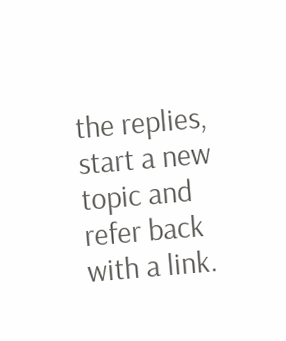the replies, start a new topic and refer back with a link.